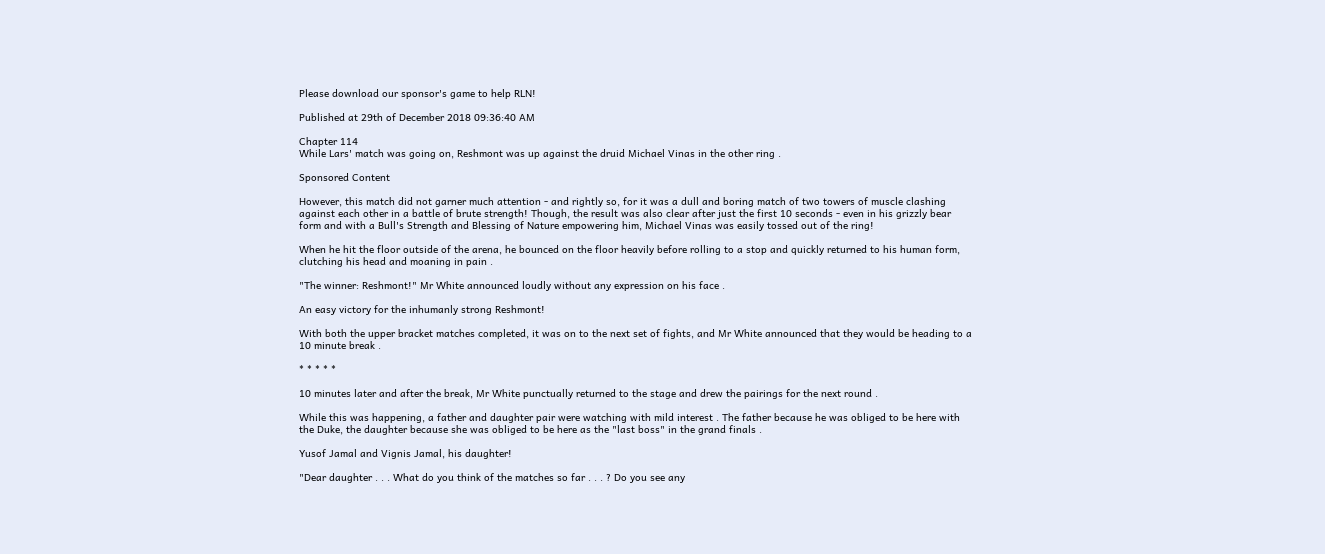Please download our sponsor's game to help RLN!

Published at 29th of December 2018 09:36:40 AM

Chapter 114
While Lars' match was going on, Reshmont was up against the druid Michael Vinas in the other ring .

Sponsored Content

However, this match did not garner much attention - and rightly so, for it was a dull and boring match of two towers of muscle clashing against each other in a battle of brute strength! Though, the result was also clear after just the first 10 seconds - even in his grizzly bear form and with a Bull's Strength and Blessing of Nature empowering him, Michael Vinas was easily tossed out of the ring!

When he hit the floor outside of the arena, he bounced on the floor heavily before rolling to a stop and quickly returned to his human form, clutching his head and moaning in pain .

"The winner: Reshmont!" Mr White announced loudly without any expression on his face .

An easy victory for the inhumanly strong Reshmont!

With both the upper bracket matches completed, it was on to the next set of fights, and Mr White announced that they would be heading to a 10 minute break .

* * * * *

10 minutes later and after the break, Mr White punctually returned to the stage and drew the pairings for the next round .

While this was happening, a father and daughter pair were watching with mild interest . The father because he was obliged to be here with the Duke, the daughter because she was obliged to be here as the "last boss" in the grand finals .

Yusof Jamal and Vignis Jamal, his daughter!

"Dear daughter . . . What do you think of the matches so far . . . ? Do you see any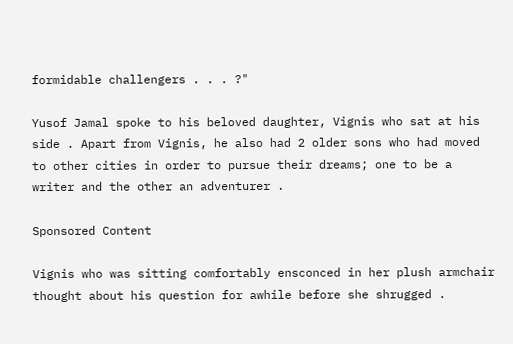formidable challengers . . . ?"

Yusof Jamal spoke to his beloved daughter, Vignis who sat at his side . Apart from Vignis, he also had 2 older sons who had moved to other cities in order to pursue their dreams; one to be a writer and the other an adventurer .

Sponsored Content

Vignis who was sitting comfortably ensconced in her plush armchair thought about his question for awhile before she shrugged .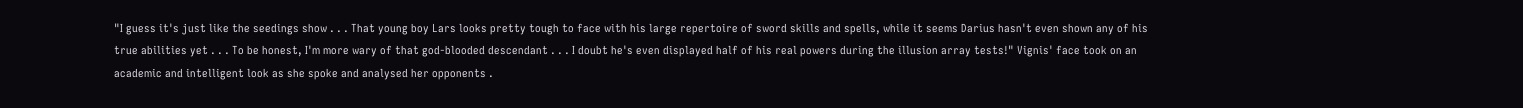"I guess it's just like the seedings show . . . That young boy Lars looks pretty tough to face with his large repertoire of sword skills and spells, while it seems Darius hasn't even shown any of his true abilities yet . . . To be honest, I'm more wary of that god-blooded descendant . . . I doubt he's even displayed half of his real powers during the illusion array tests!" Vignis' face took on an academic and intelligent look as she spoke and analysed her opponents .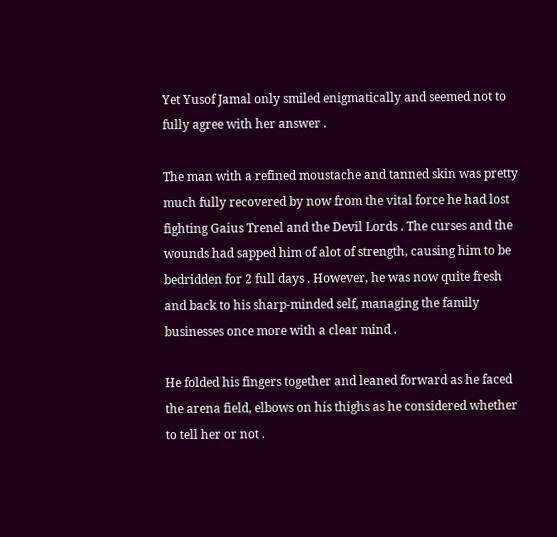Yet Yusof Jamal only smiled enigmatically and seemed not to fully agree with her answer .

The man with a refined moustache and tanned skin was pretty much fully recovered by now from the vital force he had lost fighting Gaius Trenel and the Devil Lords . The curses and the wounds had sapped him of alot of strength, causing him to be bedridden for 2 full days . However, he was now quite fresh and back to his sharp-minded self, managing the family businesses once more with a clear mind .

He folded his fingers together and leaned forward as he faced the arena field, elbows on his thighs as he considered whether to tell her or not .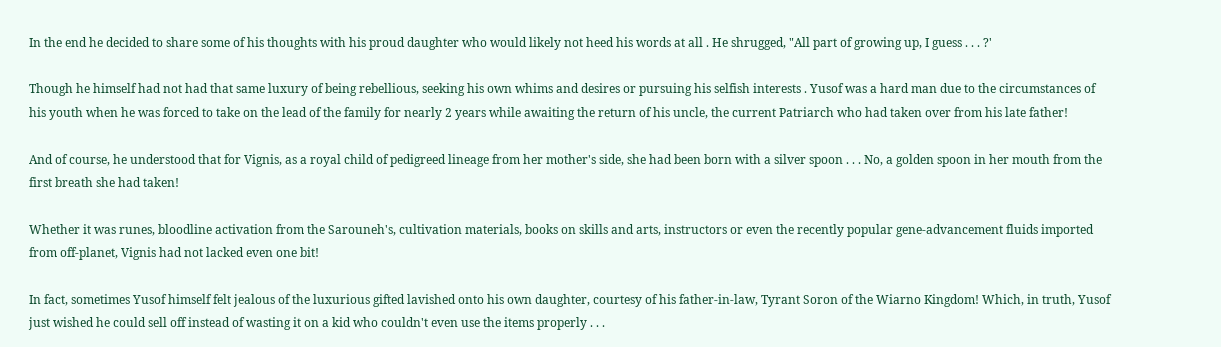In the end he decided to share some of his thoughts with his proud daughter who would likely not heed his words at all . He shrugged, "All part of growing up, I guess . . . ?'

Though he himself had not had that same luxury of being rebellious, seeking his own whims and desires or pursuing his selfish interests . Yusof was a hard man due to the circumstances of his youth when he was forced to take on the lead of the family for nearly 2 years while awaiting the return of his uncle, the current Patriarch who had taken over from his late father!

And of course, he understood that for Vignis, as a royal child of pedigreed lineage from her mother's side, she had been born with a silver spoon . . . No, a golden spoon in her mouth from the first breath she had taken!

Whether it was runes, bloodline activation from the Sarouneh's, cultivation materials, books on skills and arts, instructors or even the recently popular gene-advancement fluids imported from off-planet, Vignis had not lacked even one bit!

In fact, sometimes Yusof himself felt jealous of the luxurious gifted lavished onto his own daughter, courtesy of his father-in-law, Tyrant Soron of the Wiarno Kingdom! Which, in truth, Yusof just wished he could sell off instead of wasting it on a kid who couldn't even use the items properly . . .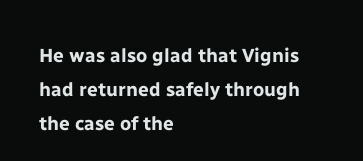He was also glad that Vignis had returned safely through the case of the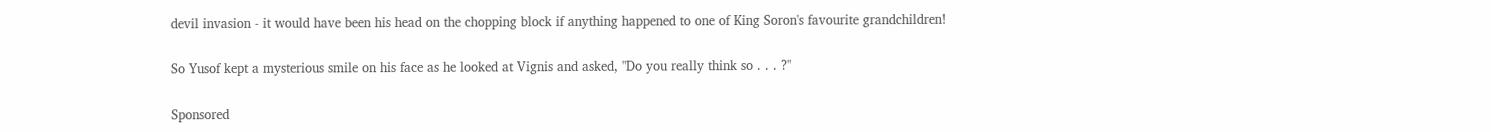devil invasion - it would have been his head on the chopping block if anything happened to one of King Soron's favourite grandchildren!

So Yusof kept a mysterious smile on his face as he looked at Vignis and asked, "Do you really think so . . . ?"

Sponsored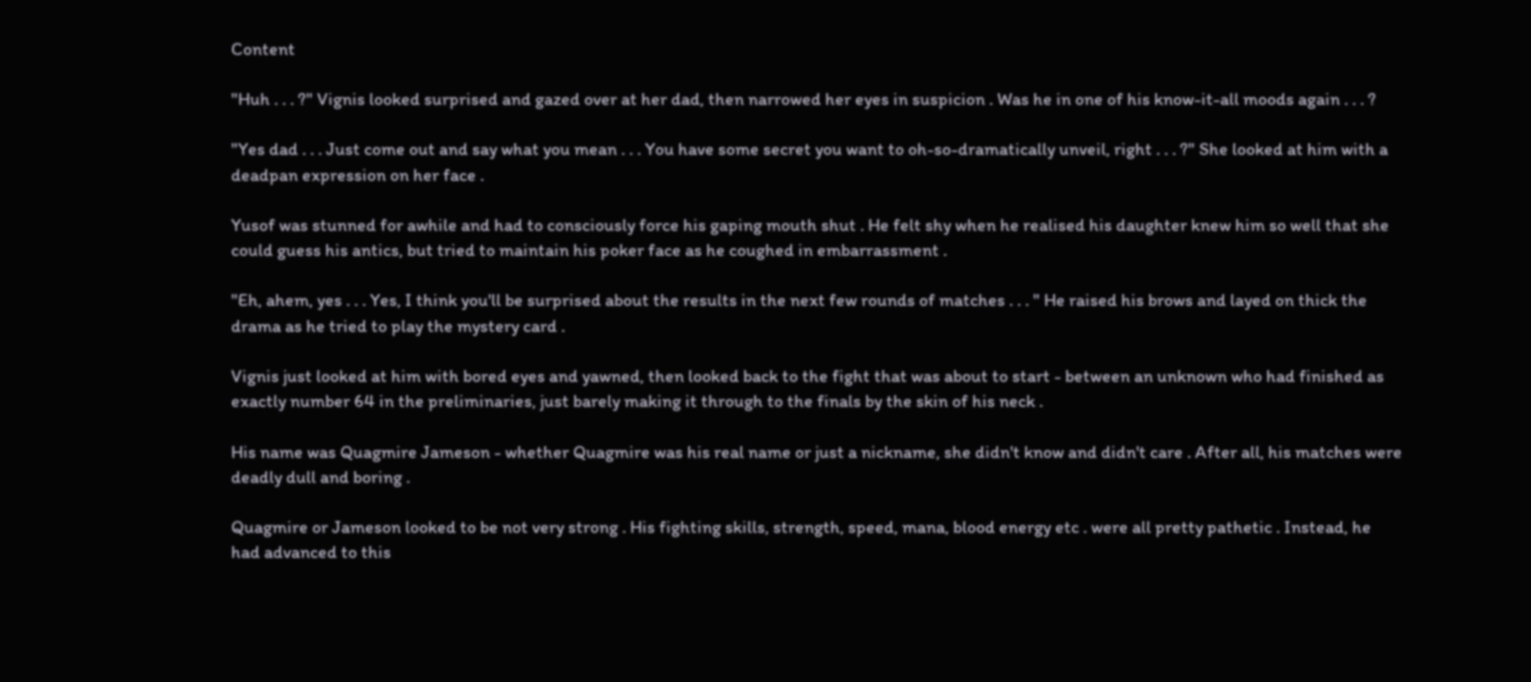Content

"Huh . . . ?" Vignis looked surprised and gazed over at her dad, then narrowed her eyes in suspicion . Was he in one of his know-it-all moods again . . . ?

"Yes dad . . . Just come out and say what you mean . . . You have some secret you want to oh-so-dramatically unveil, right . . . ?" She looked at him with a deadpan expression on her face .

Yusof was stunned for awhile and had to consciously force his gaping mouth shut . He felt shy when he realised his daughter knew him so well that she could guess his antics, but tried to maintain his poker face as he coughed in embarrassment .

"Eh, ahem, yes . . . Yes, I think you'll be surprised about the results in the next few rounds of matches . . . " He raised his brows and layed on thick the drama as he tried to play the mystery card .

Vignis just looked at him with bored eyes and yawned, then looked back to the fight that was about to start - between an unknown who had finished as exactly number 64 in the preliminaries, just barely making it through to the finals by the skin of his neck .

His name was Quagmire Jameson - whether Quagmire was his real name or just a nickname, she didn't know and didn't care . After all, his matches were deadly dull and boring .

Quagmire or Jameson looked to be not very strong . His fighting skills, strength, speed, mana, blood energy etc . were all pretty pathetic . Instead, he had advanced to this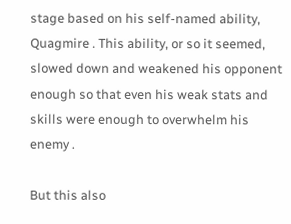stage based on his self-named ability, Quagmire . This ability, or so it seemed, slowed down and weakened his opponent enough so that even his weak stats and skills were enough to overwhelm his enemy .

But this also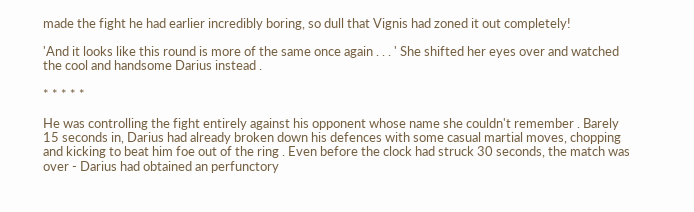made the fight he had earlier incredibly boring, so dull that Vignis had zoned it out completely!

'And it looks like this round is more of the same once again . . . ' She shifted her eyes over and watched the cool and handsome Darius instead .

* * * * *

He was controlling the fight entirely against his opponent whose name she couldn't remember . Barely 15 seconds in, Darius had already broken down his defences with some casual martial moves, chopping and kicking to beat him foe out of the ring . Even before the clock had struck 30 seconds, the match was over - Darius had obtained an perfunctory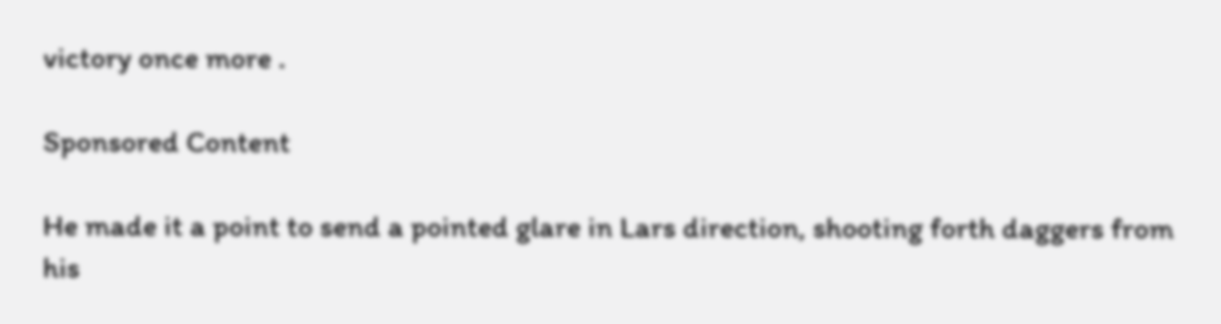victory once more .

Sponsored Content

He made it a point to send a pointed glare in Lars direction, shooting forth daggers from his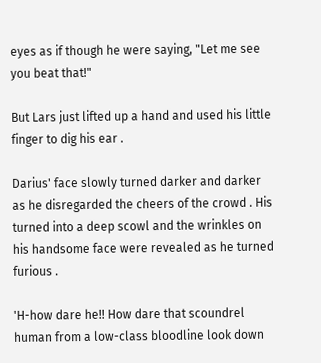eyes as if though he were saying, "Let me see you beat that!"

But Lars just lifted up a hand and used his little finger to dig his ear .

Darius' face slowly turned darker and darker as he disregarded the cheers of the crowd . His turned into a deep scowl and the wrinkles on his handsome face were revealed as he turned furious .

'H-how dare he!! How dare that scoundrel human from a low-class bloodline look down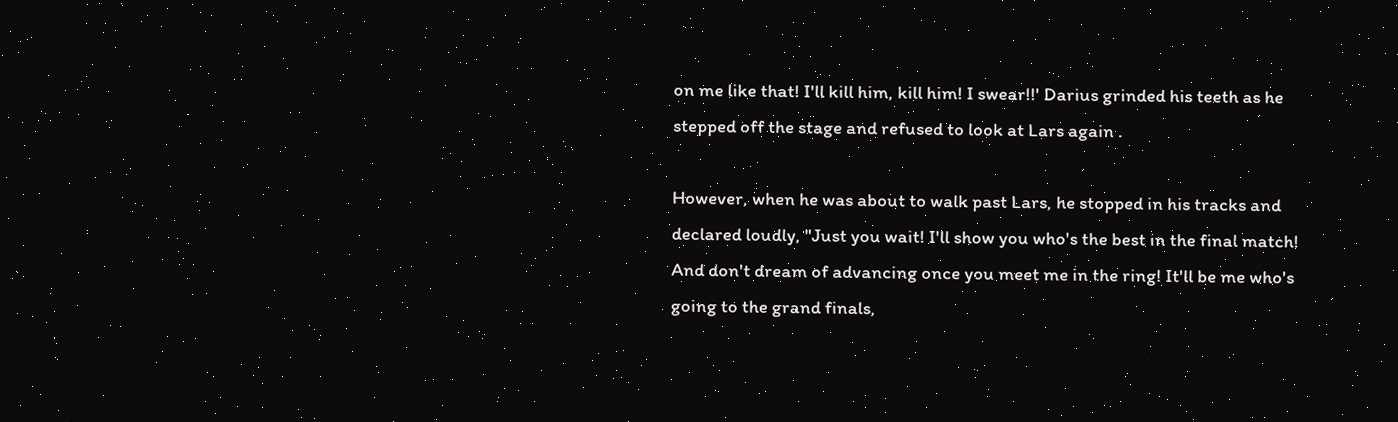on me like that! I'll kill him, kill him! I swear!!' Darius grinded his teeth as he stepped off the stage and refused to look at Lars again .

However, when he was about to walk past Lars, he stopped in his tracks and declared loudly, "Just you wait! I'll show you who's the best in the final match! And don't dream of advancing once you meet me in the ring! It'll be me who's going to the grand finals,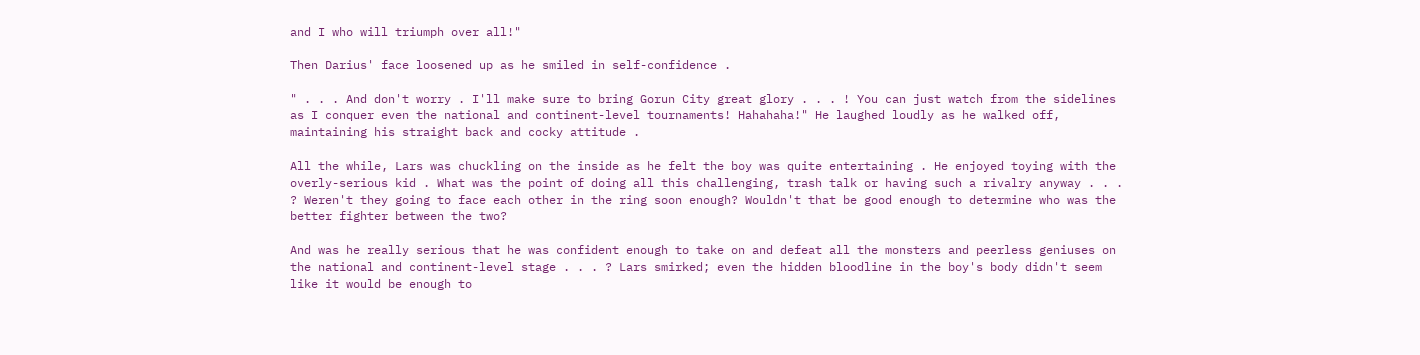and I who will triumph over all!"

Then Darius' face loosened up as he smiled in self-confidence .

" . . . And don't worry . I'll make sure to bring Gorun City great glory . . . ! You can just watch from the sidelines as I conquer even the national and continent-level tournaments! Hahahaha!" He laughed loudly as he walked off, maintaining his straight back and cocky attitude .

All the while, Lars was chuckling on the inside as he felt the boy was quite entertaining . He enjoyed toying with the overly-serious kid . What was the point of doing all this challenging, trash talk or having such a rivalry anyway . . . ? Weren't they going to face each other in the ring soon enough? Wouldn't that be good enough to determine who was the better fighter between the two?

And was he really serious that he was confident enough to take on and defeat all the monsters and peerless geniuses on the national and continent-level stage . . . ? Lars smirked; even the hidden bloodline in the boy's body didn't seem like it would be enough to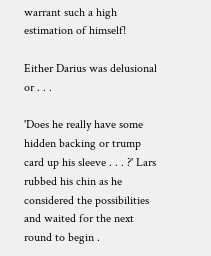warrant such a high estimation of himself!

Either Darius was delusional or . . .

'Does he really have some hidden backing or trump card up his sleeve . . . ?' Lars rubbed his chin as he considered the possibilities and waited for the next round to begin .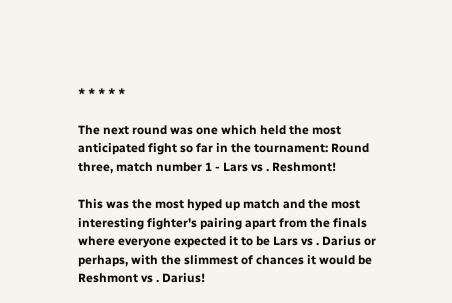* * * * *

The next round was one which held the most anticipated fight so far in the tournament: Round three, match number 1 - Lars vs . Reshmont!

This was the most hyped up match and the most interesting fighter's pairing apart from the finals where everyone expected it to be Lars vs . Darius or perhaps, with the slimmest of chances it would be Reshmont vs . Darius!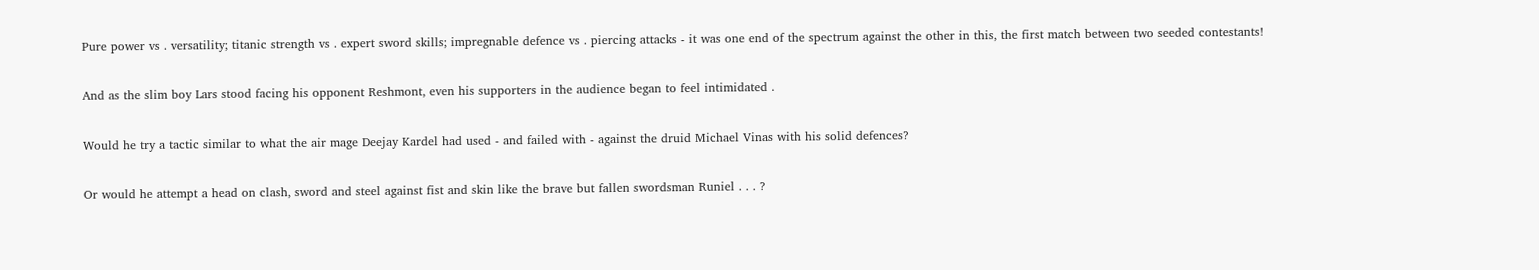Pure power vs . versatility; titanic strength vs . expert sword skills; impregnable defence vs . piercing attacks - it was one end of the spectrum against the other in this, the first match between two seeded contestants!

And as the slim boy Lars stood facing his opponent Reshmont, even his supporters in the audience began to feel intimidated .

Would he try a tactic similar to what the air mage Deejay Kardel had used - and failed with - against the druid Michael Vinas with his solid defences?

Or would he attempt a head on clash, sword and steel against fist and skin like the brave but fallen swordsman Runiel . . . ?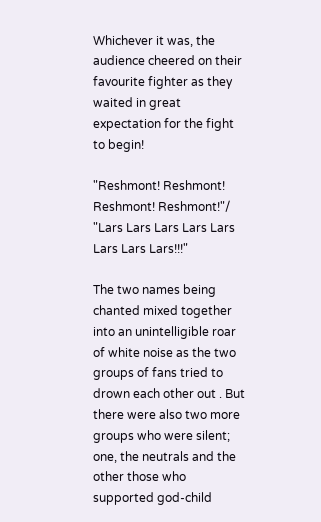Whichever it was, the audience cheered on their favourite fighter as they waited in great expectation for the fight to begin!

"Reshmont! Reshmont! Reshmont! Reshmont!"/ "Lars Lars Lars Lars Lars Lars Lars Lars!!!"

The two names being chanted mixed together into an unintelligible roar of white noise as the two groups of fans tried to drown each other out . But there were also two more groups who were silent; one, the neutrals and the other those who supported god-child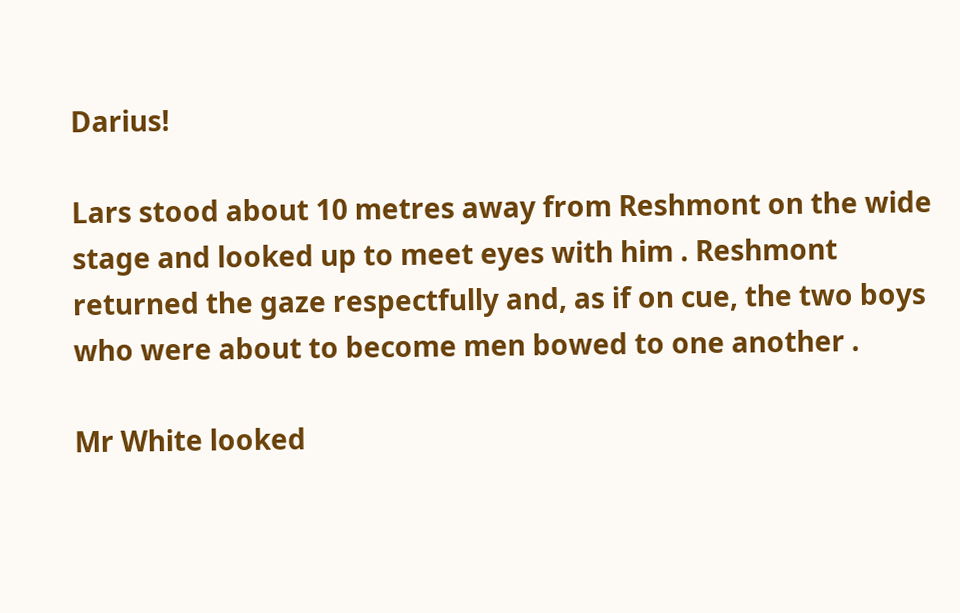Darius!

Lars stood about 10 metres away from Reshmont on the wide stage and looked up to meet eyes with him . Reshmont returned the gaze respectfully and, as if on cue, the two boys who were about to become men bowed to one another .

Mr White looked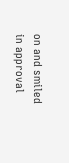on and smiled in approval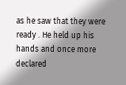as he saw that they were ready . He held up his hands and once more declared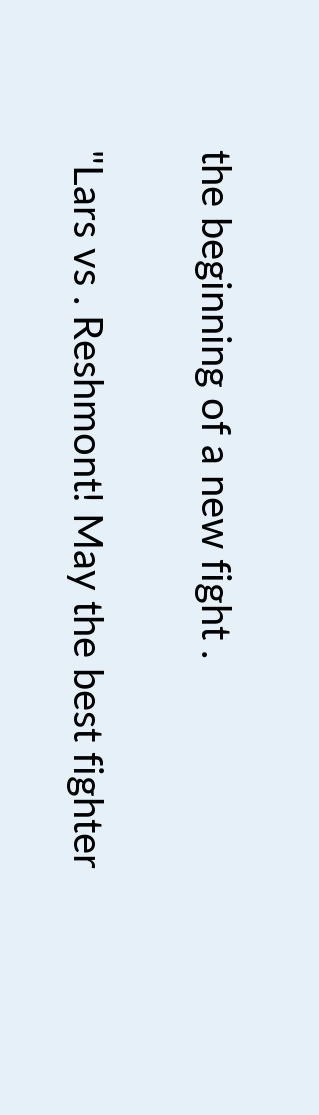the beginning of a new fight .

"Lars vs . Reshmont! May the best fighter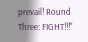prevail! Round Three: FIGHT!!!"